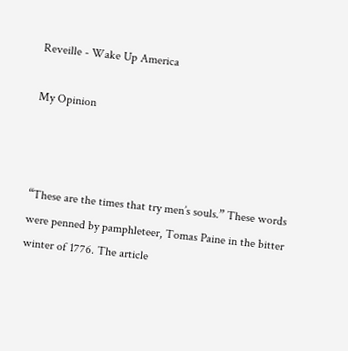Reveille - Wake Up America

My Opinion



“These are the times that try men’s souls.” These words were penned by pamphleteer, Tomas Paine in the bitter winter of 1776. The article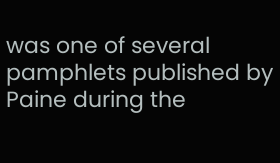was one of several pamphlets published by Paine during the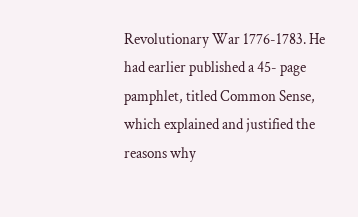Revolutionary War 1776-1783. He had earlier published a 45- page pamphlet, titled Common Sense, which explained and justified the reasons why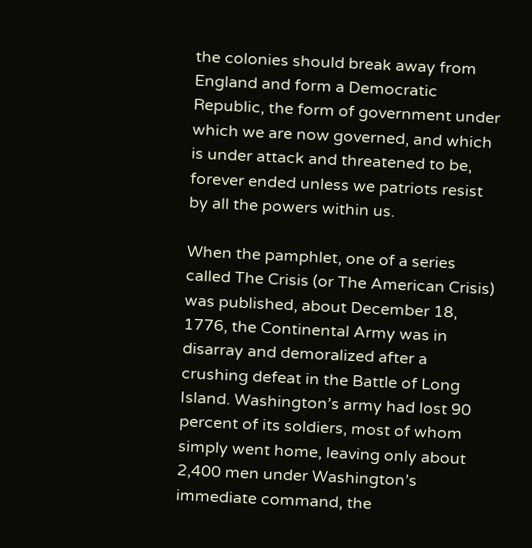the colonies should break away from England and form a Democratic Republic, the form of government under which we are now governed, and which is under attack and threatened to be, forever ended unless we patriots resist by all the powers within us.

When the pamphlet, one of a series called The Crisis (or The American Crisis) was published, about December 18, 1776, the Continental Army was in disarray and demoralized after a crushing defeat in the Battle of Long Island. Washington’s army had lost 90 percent of its soldiers, most of whom simply went home, leaving only about 2,400 men under Washington’s immediate command, the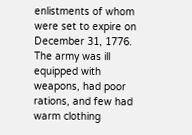enlistments of whom were set to expire on December 31, 1776. The army was ill equipped with weapons, had poor rations, and few had warm clothing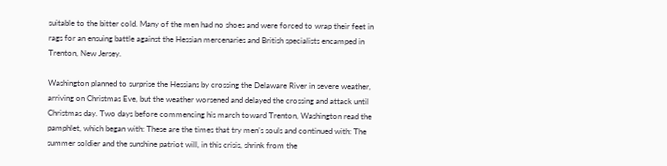suitable to the bitter cold. Many of the men had no shoes and were forced to wrap their feet in rags for an ensuing battle against the Hessian mercenaries and British specialists encamped in Trenton, New Jersey.

Washington planned to surprise the Hessians by crossing the Delaware River in severe weather, arriving on Christmas Eve, but the weather worsened and delayed the crossing and attack until Christmas day. Two days before commencing his march toward Trenton, Washington read the pamphlet, which began with: These are the times that try men’s souls and continued with: The summer soldier and the sunshine patriot will, in this crisis, shrink from the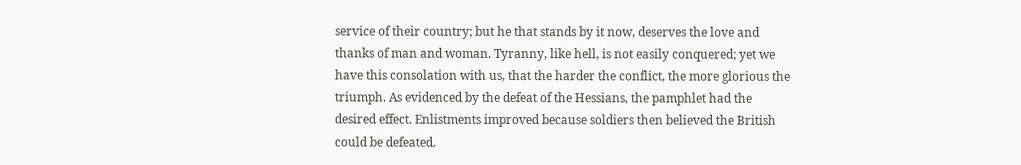service of their country; but he that stands by it now, deserves the love and thanks of man and woman. Tyranny, like hell, is not easily conquered; yet we have this consolation with us, that the harder the conflict, the more glorious the triumph. As evidenced by the defeat of the Hessians, the pamphlet had the desired effect. Enlistments improved because soldiers then believed the British could be defeated.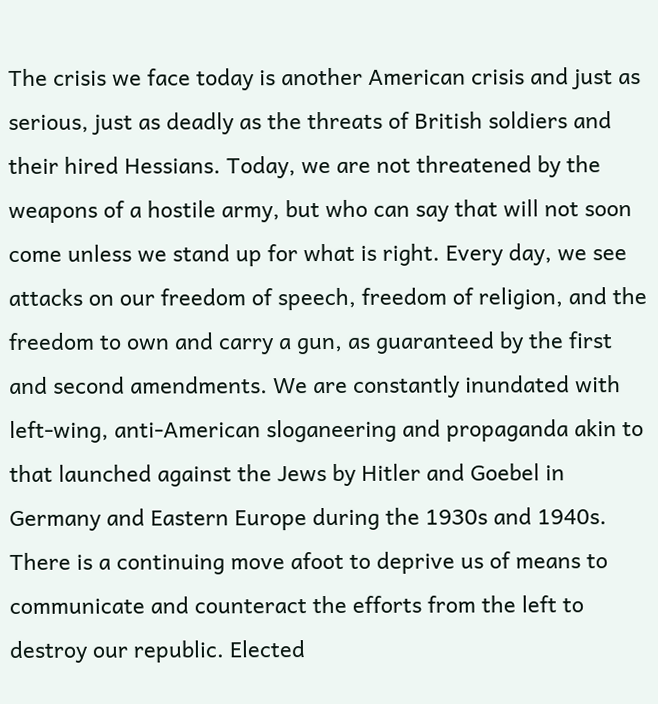The crisis we face today is another American crisis and just as serious, just as deadly as the threats of British soldiers and their hired Hessians. Today, we are not threatened by the weapons of a hostile army, but who can say that will not soon come unless we stand up for what is right. Every day, we see attacks on our freedom of speech, freedom of religion, and the freedom to own and carry a gun, as guaranteed by the first and second amendments. We are constantly inundated with left-wing, anti-American sloganeering and propaganda akin to that launched against the Jews by Hitler and Goebel in Germany and Eastern Europe during the 1930s and 1940s. There is a continuing move afoot to deprive us of means to communicate and counteract the efforts from the left to destroy our republic. Elected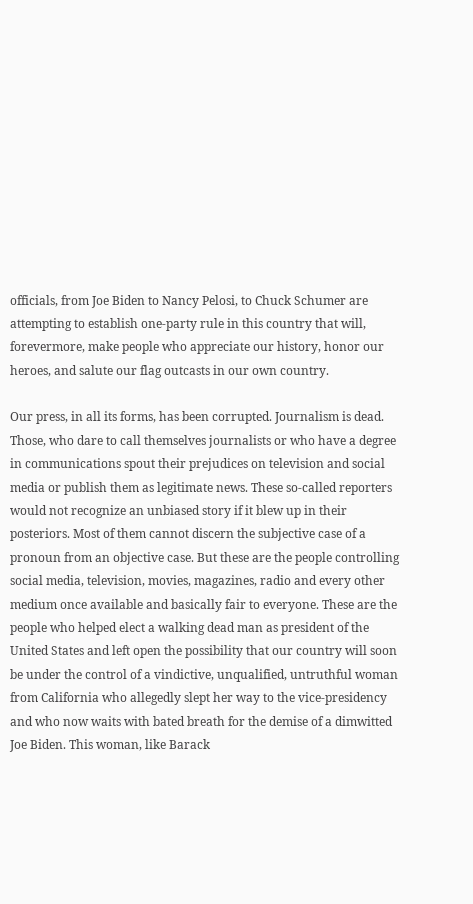officials, from Joe Biden to Nancy Pelosi, to Chuck Schumer are attempting to establish one-party rule in this country that will, forevermore, make people who appreciate our history, honor our heroes, and salute our flag outcasts in our own country.

Our press, in all its forms, has been corrupted. Journalism is dead. Those, who dare to call themselves journalists or who have a degree in communications spout their prejudices on television and social media or publish them as legitimate news. These so-called reporters would not recognize an unbiased story if it blew up in their posteriors. Most of them cannot discern the subjective case of a pronoun from an objective case. But these are the people controlling social media, television, movies, magazines, radio and every other medium once available and basically fair to everyone. These are the people who helped elect a walking dead man as president of the United States and left open the possibility that our country will soon be under the control of a vindictive, unqualified, untruthful woman from California who allegedly slept her way to the vice-presidency and who now waits with bated breath for the demise of a dimwitted Joe Biden. This woman, like Barack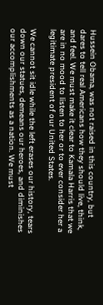Hussein Obama, was not raised in this country, but dares to tell real Americans how they should live, think, and feel. We must make it clear to Kamala Harris that we are in no mood to listen to her or to ever consider her a legitimate president of our United States.

We cannot sit idle while the left erases our history, tears down our statues, demeans our heroes, and diminishes our accomplishments as a nation. We must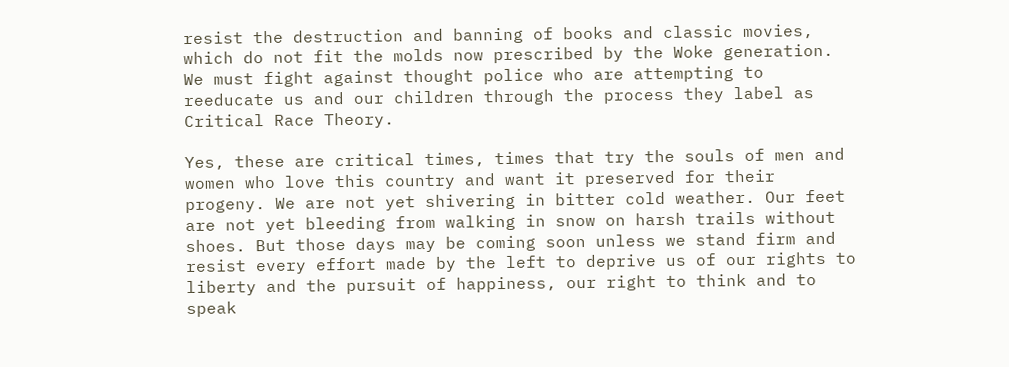resist the destruction and banning of books and classic movies, which do not fit the molds now prescribed by the Woke generation. We must fight against thought police who are attempting to reeducate us and our children through the process they label as Critical Race Theory.

Yes, these are critical times, times that try the souls of men and women who love this country and want it preserved for their progeny. We are not yet shivering in bitter cold weather. Our feet are not yet bleeding from walking in snow on harsh trails without shoes. But those days may be coming soon unless we stand firm and resist every effort made by the left to deprive us of our rights to liberty and the pursuit of happiness, our right to think and to speak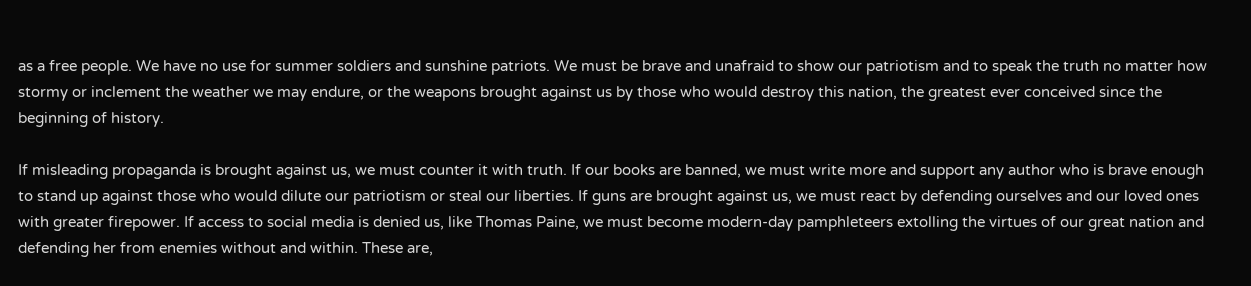as a free people. We have no use for summer soldiers and sunshine patriots. We must be brave and unafraid to show our patriotism and to speak the truth no matter how stormy or inclement the weather we may endure, or the weapons brought against us by those who would destroy this nation, the greatest ever conceived since the beginning of history.

If misleading propaganda is brought against us, we must counter it with truth. If our books are banned, we must write more and support any author who is brave enough to stand up against those who would dilute our patriotism or steal our liberties. If guns are brought against us, we must react by defending ourselves and our loved ones with greater firepower. If access to social media is denied us, like Thomas Paine, we must become modern-day pamphleteers extolling the virtues of our great nation and defending her from enemies without and within. These are,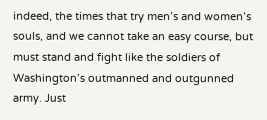indeed, the times that try men’s and women’s souls, and we cannot take an easy course, but must stand and fight like the soldiers of Washington’s outmanned and outgunned army. Just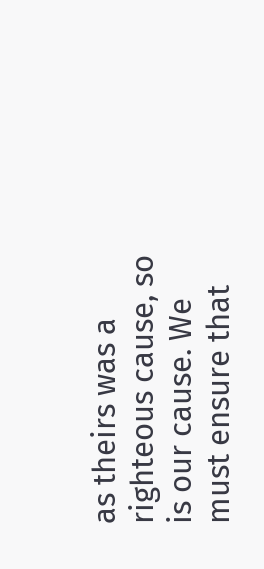as theirs was a righteous cause, so is our cause. We must ensure that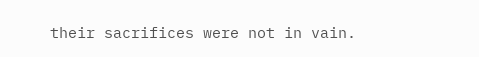their sacrifices were not in vain.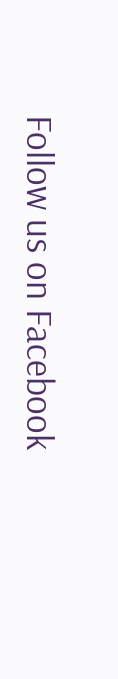Follow us on Facebook